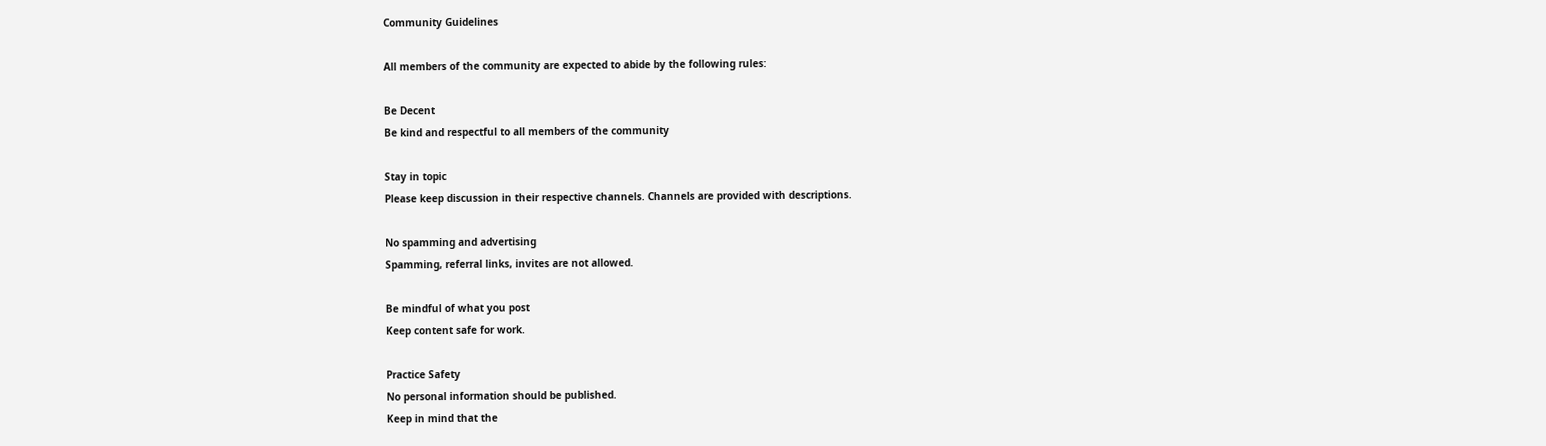Community Guidelines

All members of the community are expected to abide by the following rules:

Be Decent
Be kind and respectful to all members of the community

Stay in topic
Please keep discussion in their respective channels. Channels are provided with descriptions.

No spamming and advertising
Spamming, referral links, invites are not allowed.

Be mindful of what you post
Keep content safe for work.

Practice Safety
No personal information should be published.
Keep in mind that the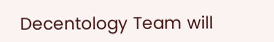Decentology Team will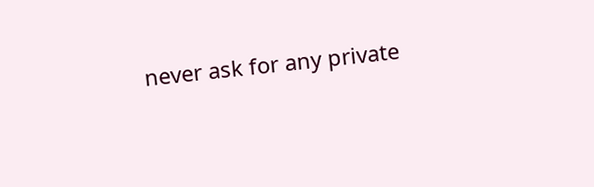never ask for any private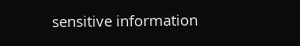sensitive information